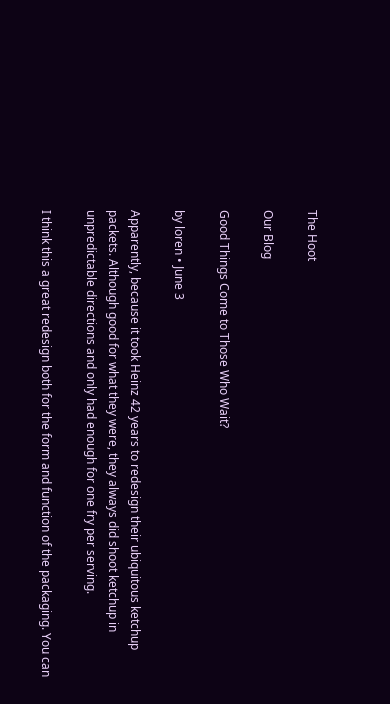The Hoot

Our Blog

Good Things Come to Those Who Wait?

by loren • June 3

Apparently, because it took Heinz 42 years to redesign their ubiquitous ketchup packets. Although good for what they were, they always did shoot ketchup in unpredictable directions and only had enough for one fry per serving.

I think this a great redesign both for the form and function of the packaging. You can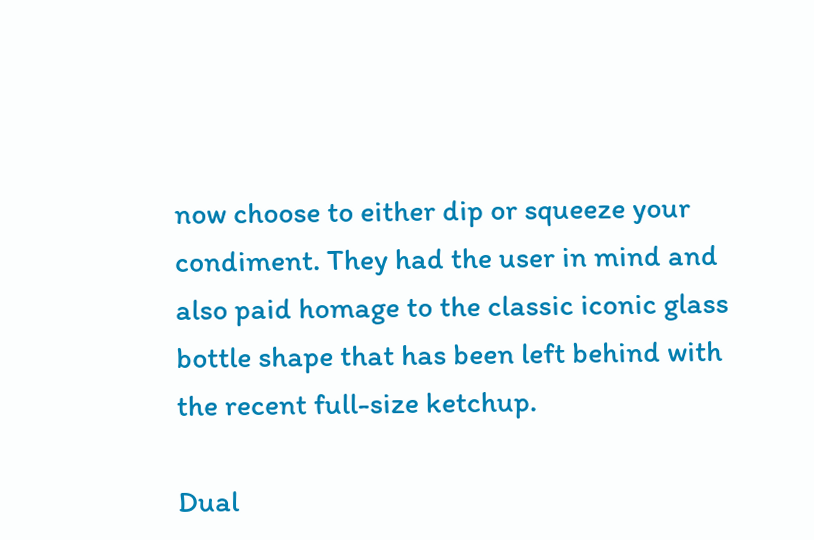now choose to either dip or squeeze your condiment. They had the user in mind and also paid homage to the classic iconic glass bottle shape that has been left behind with the recent full-size ketchup.

Dual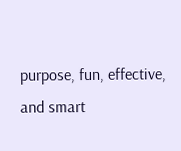purpose, fun, effective, and smart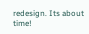redesign. Its about time!